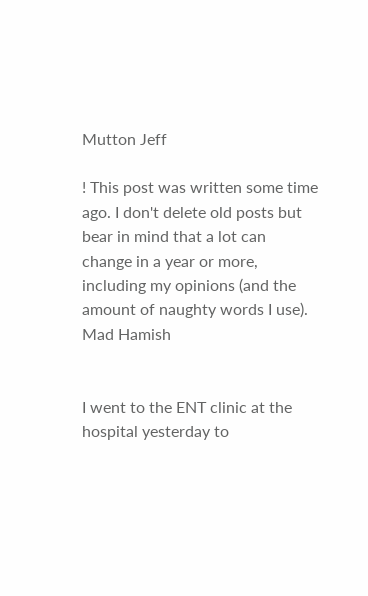Mutton Jeff

! This post was written some time ago. I don't delete old posts but bear in mind that a lot can change in a year or more, including my opinions (and the amount of naughty words I use).
Mad Hamish


I went to the ENT clinic at the hospital yesterday to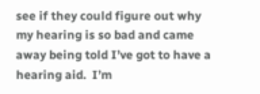see if they could figure out why my hearing is so bad and came away being told I’ve got to have a hearing aid.  I’m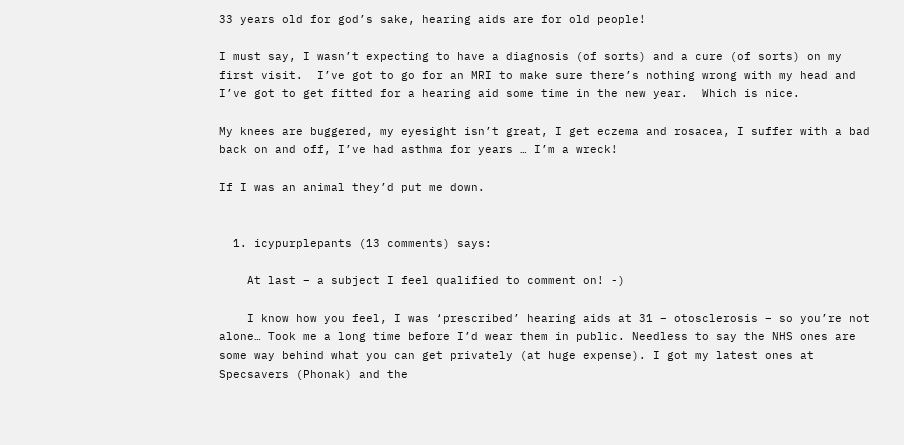33 years old for god’s sake, hearing aids are for old people!

I must say, I wasn’t expecting to have a diagnosis (of sorts) and a cure (of sorts) on my first visit.  I’ve got to go for an MRI to make sure there’s nothing wrong with my head and I’ve got to get fitted for a hearing aid some time in the new year.  Which is nice.

My knees are buggered, my eyesight isn’t great, I get eczema and rosacea, I suffer with a bad back on and off, I’ve had asthma for years … I’m a wreck!

If I was an animal they’d put me down.


  1. icypurplepants (13 comments) says:

    At last – a subject I feel qualified to comment on! -)

    I know how you feel, I was ‘prescribed’ hearing aids at 31 – otosclerosis – so you’re not alone… Took me a long time before I’d wear them in public. Needless to say the NHS ones are some way behind what you can get privately (at huge expense). I got my latest ones at Specsavers (Phonak) and the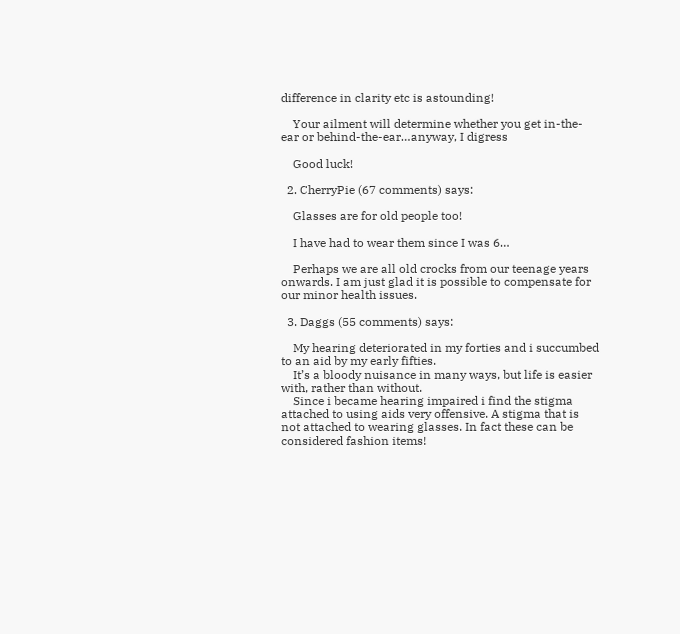difference in clarity etc is astounding!

    Your ailment will determine whether you get in-the-ear or behind-the-ear…anyway, I digress

    Good luck!

  2. CherryPie (67 comments) says:

    Glasses are for old people too!

    I have had to wear them since I was 6…

    Perhaps we are all old crocks from our teenage years onwards. I am just glad it is possible to compensate for our minor health issues.

  3. Daggs (55 comments) says:

    My hearing deteriorated in my forties and i succumbed to an aid by my early fifties.
    It’s a bloody nuisance in many ways, but life is easier with, rather than without.
    Since i became hearing impaired i find the stigma attached to using aids very offensive. A stigma that is not attached to wearing glasses. In fact these can be considered fashion items!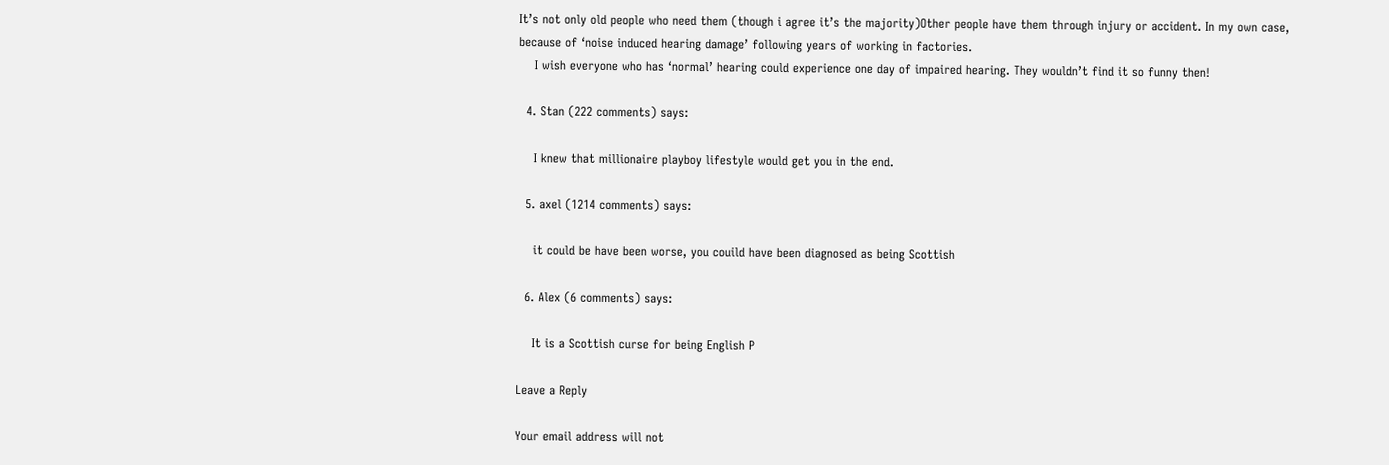It’s not only old people who need them (though i agree it’s the majority)Other people have them through injury or accident. In my own case, because of ‘noise induced hearing damage’ following years of working in factories.
    I wish everyone who has ‘normal’ hearing could experience one day of impaired hearing. They wouldn’t find it so funny then!

  4. Stan (222 comments) says:

    I knew that millionaire playboy lifestyle would get you in the end.

  5. axel (1214 comments) says:

    it could be have been worse, you couild have been diagnosed as being Scottish

  6. Alex (6 comments) says:

    It is a Scottish curse for being English P

Leave a Reply

Your email address will not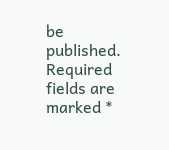be published. Required fields are marked *